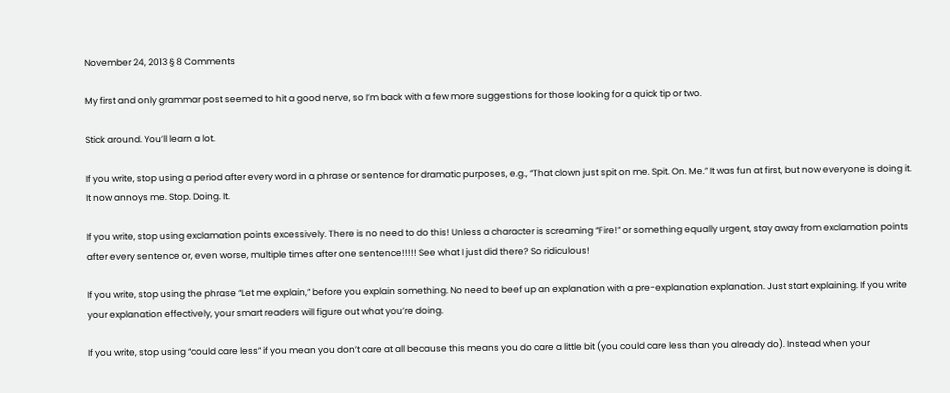November 24, 2013 § 8 Comments

My first and only grammar post seemed to hit a good nerve, so I’m back with a few more suggestions for those looking for a quick tip or two.

Stick around. You’ll learn a lot.

If you write, stop using a period after every word in a phrase or sentence for dramatic purposes, e.g., “That clown just spit on me. Spit. On. Me.” It was fun at first, but now everyone is doing it. It now annoys me. Stop. Doing. It.

If you write, stop using exclamation points excessively. There is no need to do this! Unless a character is screaming “Fire!” or something equally urgent, stay away from exclamation points after every sentence or, even worse, multiple times after one sentence!!!!! See what I just did there? So ridiculous!

If you write, stop using the phrase “Let me explain,” before you explain something. No need to beef up an explanation with a pre-explanation explanation. Just start explaining. If you write your explanation effectively, your smart readers will figure out what you’re doing.

If you write, stop using “could care less” if you mean you don’t care at all because this means you do care a little bit (you could care less than you already do). Instead when your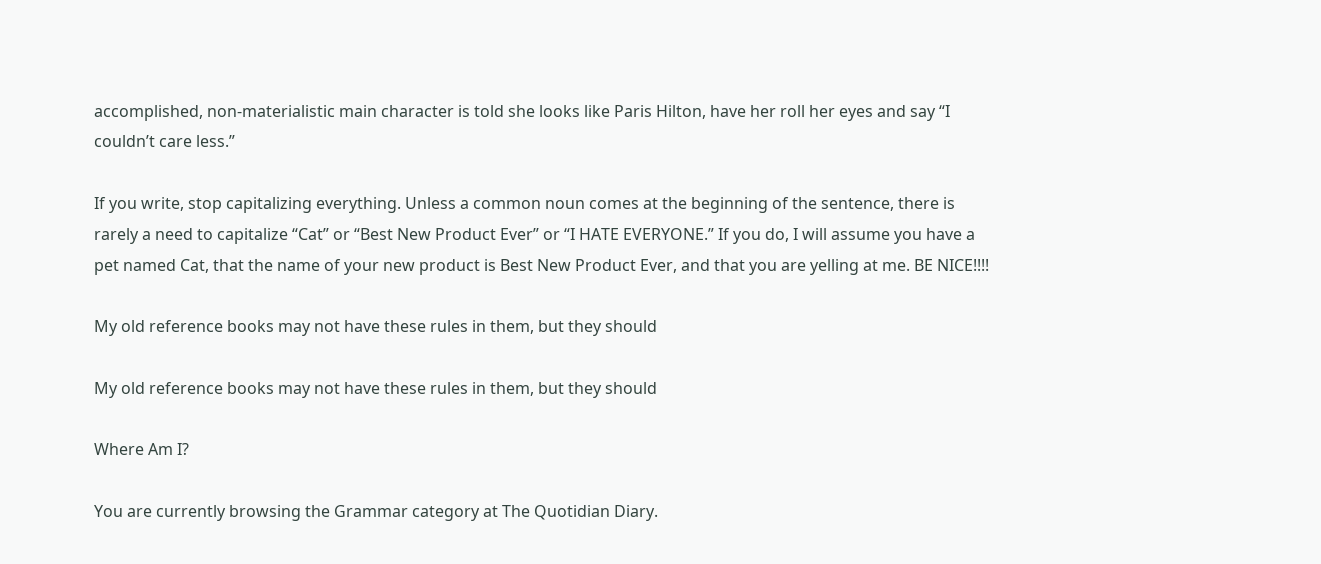accomplished, non-materialistic main character is told she looks like Paris Hilton, have her roll her eyes and say “I couldn’t care less.”

If you write, stop capitalizing everything. Unless a common noun comes at the beginning of the sentence, there is rarely a need to capitalize “Cat” or “Best New Product Ever” or “I HATE EVERYONE.” If you do, I will assume you have a pet named Cat, that the name of your new product is Best New Product Ever, and that you are yelling at me. BE NICE!!!!

My old reference books may not have these rules in them, but they should

My old reference books may not have these rules in them, but they should

Where Am I?

You are currently browsing the Grammar category at The Quotidian Diary.